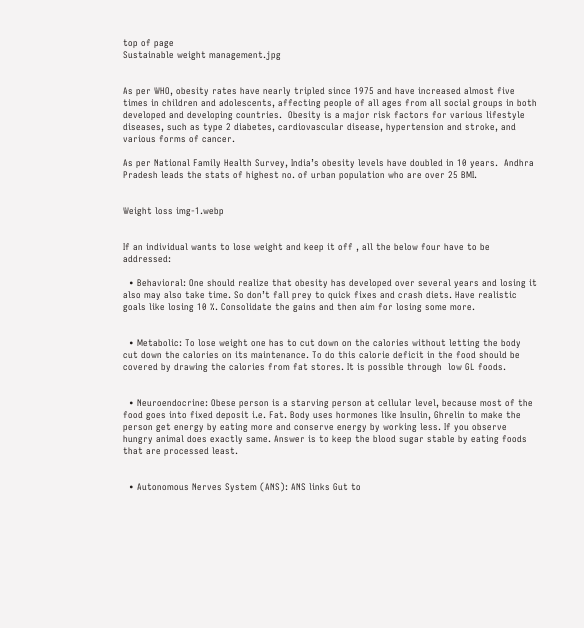top of page
Sustainable weight management.jpg


As per WHO, obesity rates have nearly tripled since 1975 and have increased almost five times in children and adolescents, affecting people of all ages from all social groups in both developed and developing countries.  Obesity is a major risk factors for various lifestyle diseases, such as type 2 diabetes, cardiovascular disease, hypertension and stroke, and various forms of cancer.

As per National Family Health Survey, India’s obesity levels have doubled in 10 years.  Andhra Pradesh leads the stats of highest no. of urban population who are over 25 BMI.


Weight loss img-1.webp


If an individual wants to lose weight and keep it off , all the below four have to be addressed:

  • Behavioral: One should realize that obesity has developed over several years and losing it also may also take time. So don’t fall prey to quick fixes and crash diets. Have realistic goals like losing 10 %. Consolidate the gains and then aim for losing some more.


  • Metabolic: To lose weight one has to cut down on the calories without letting the body cut down the calories on its maintenance. To do this calorie deficit in the food should be covered by drawing the calories from fat stores. It is possible through  low GL foods.


  • Neuroendocrine: Obese person is a starving person at cellular level, because most of the food goes into fixed deposit i.e. Fat. Body uses hormones like Insulin, Ghrelin to make the person get energy by eating more and conserve energy by working less. If you observe hungry animal does exactly same. Answer is to keep the blood sugar stable by eating foods that are processed least.


  • Autonomous Nerves System (ANS): ANS links Gut to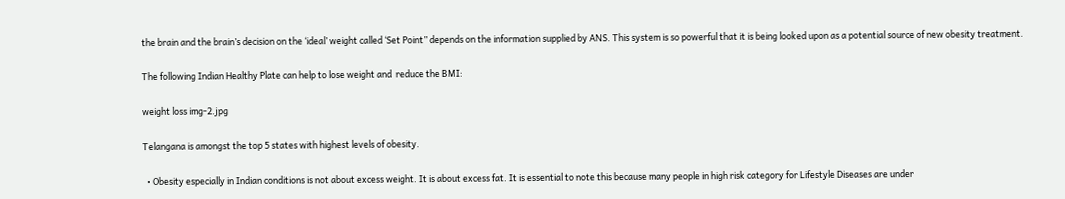the brain and the brain’s decision on the ‘ideal’ weight called ‘Set Point” depends on the information supplied by ANS. This system is so powerful that it is being looked upon as a potential source of new obesity treatment.

The following Indian Healthy Plate can help to lose weight and  reduce the BMI:

weight loss img-2.jpg

Telangana is amongst the top 5 states with highest levels of obesity.

  • Obesity especially in Indian conditions is not about excess weight. It is about excess fat. It is essential to note this because many people in high risk category for Lifestyle Diseases are under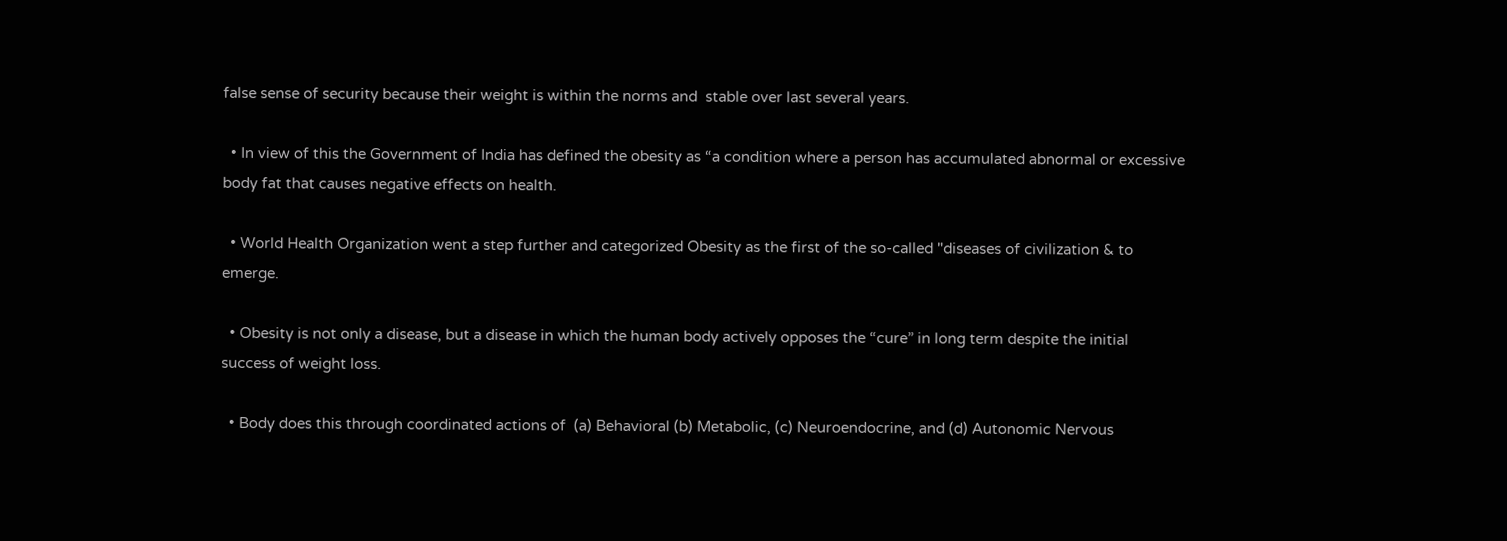false sense of security because their weight is within the norms and  stable over last several years.

  • In view of this the Government of India has defined the obesity as “a condition where a person has accumulated abnormal or excessive body fat that causes negative effects on health.

  • World Health Organization went a step further and categorized Obesity as the first of the so-called "diseases of civilization & to emerge.

  • Obesity is not only a disease, but a disease in which the human body actively opposes the “cure” in long term despite the initial success of weight loss.

  • Body does this through coordinated actions of  (a) Behavioral (b) Metabolic, (c) Neuroendocrine, and (d) Autonomic Nervous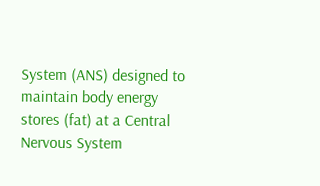System (ANS) designed to maintain body energy stores (fat) at a Central Nervous System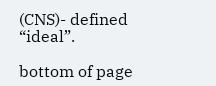(CNS)- defined “ideal”.

bottom of page